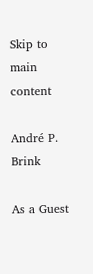Skip to main content

André P. Brink

As a Guest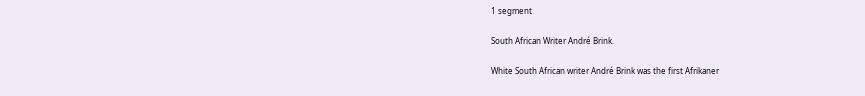1 segment

South African Writer André Brink.

White South African writer André Brink was the first Afrikaner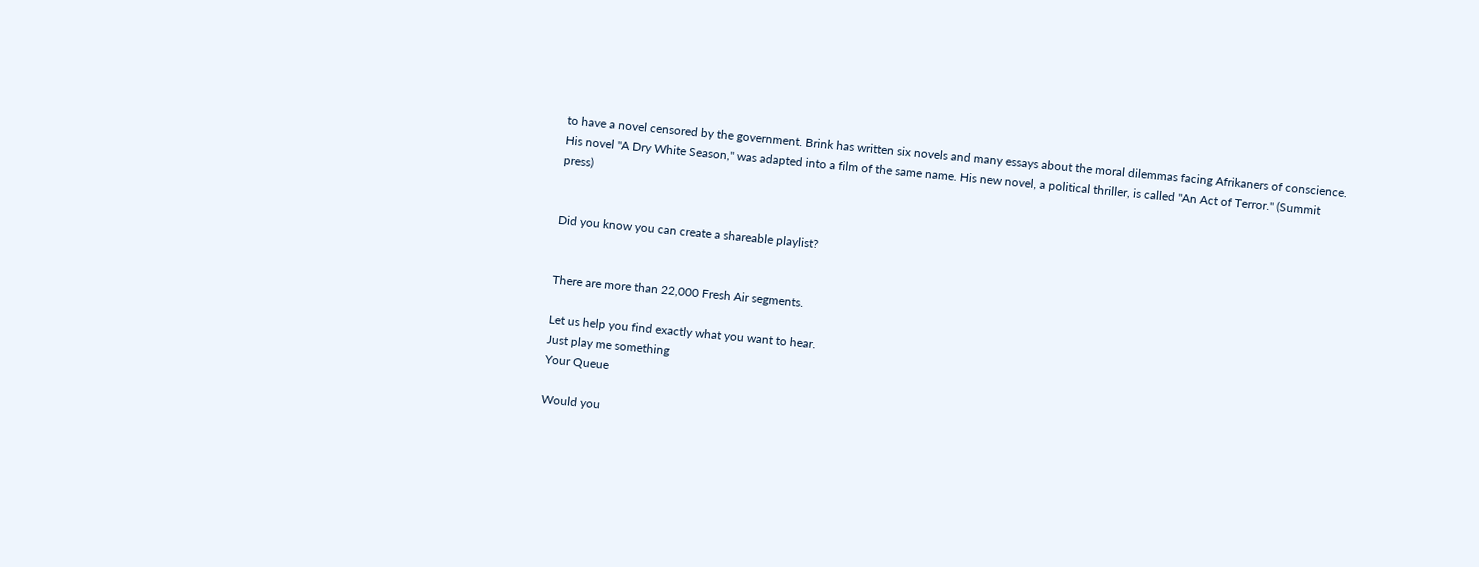to have a novel censored by the government. Brink has written six novels and many essays about the moral dilemmas facing Afrikaners of conscience. His novel "A Dry White Season," was adapted into a film of the same name. His new novel, a political thriller, is called "An Act of Terror." (Summit press)


Did you know you can create a shareable playlist?


There are more than 22,000 Fresh Air segments.

Let us help you find exactly what you want to hear.
Just play me something
Your Queue

Would you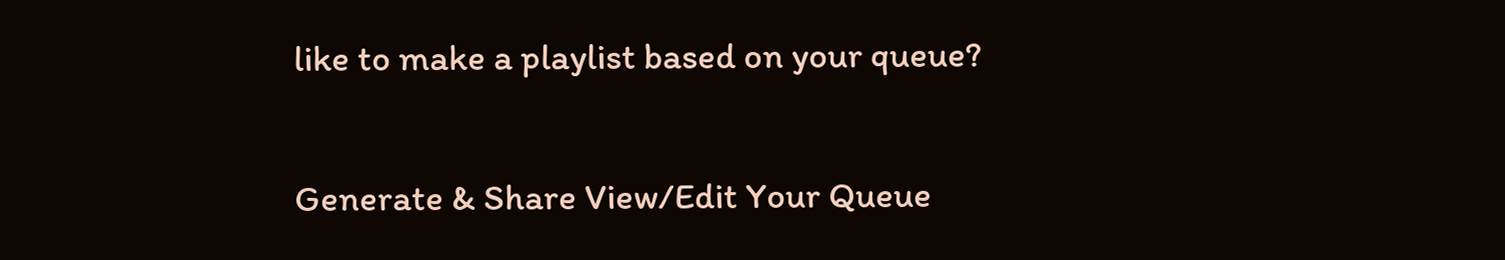like to make a playlist based on your queue?

Generate & Share View/Edit Your Queue